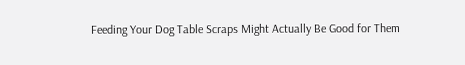Feeding Your Dog Table Scraps Might Actually Be Good for Them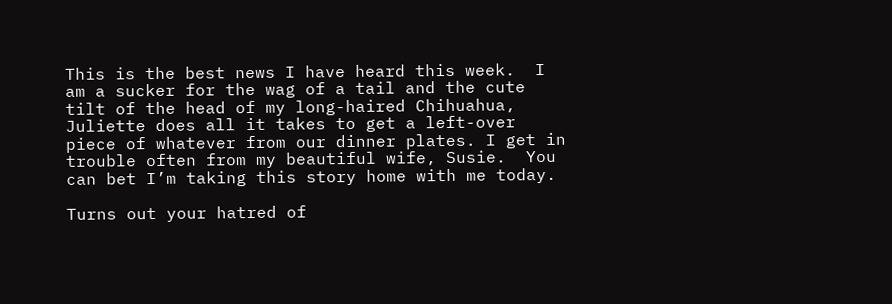This is the best news I have heard this week.  I am a sucker for the wag of a tail and the cute tilt of the head of my long-haired Chihuahua, Juliette does all it takes to get a left-over piece of whatever from our dinner plates. I get in trouble often from my beautiful wife, Susie.  You can bet I’m taking this story home with me today.

Turns out your hatred of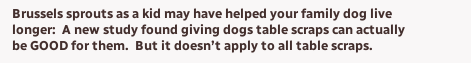Brussels sprouts as a kid may have helped your family dog live longer:  A new study found giving dogs table scraps can actually be GOOD for them.  But it doesn’t apply to all table scraps.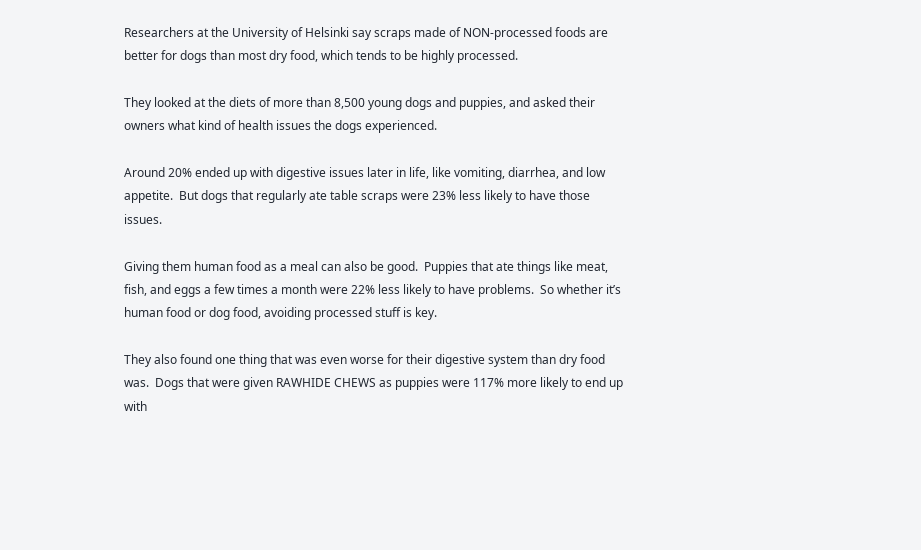Researchers at the University of Helsinki say scraps made of NON-processed foods are better for dogs than most dry food, which tends to be highly processed.

They looked at the diets of more than 8,500 young dogs and puppies, and asked their owners what kind of health issues the dogs experienced.

Around 20% ended up with digestive issues later in life, like vomiting, diarrhea, and low appetite.  But dogs that regularly ate table scraps were 23% less likely to have those issues.

Giving them human food as a meal can also be good.  Puppies that ate things like meat, fish, and eggs a few times a month were 22% less likely to have problems.  So whether it’s human food or dog food, avoiding processed stuff is key.

They also found one thing that was even worse for their digestive system than dry food was.  Dogs that were given RAWHIDE CHEWS as puppies were 117% more likely to end up with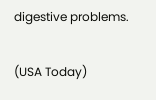digestive problems.

(USA Today)